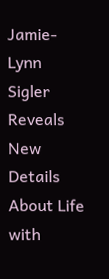Jamie-Lynn Sigler Reveals New Details About Life with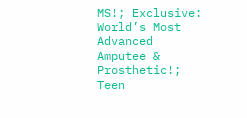MS!; Exclusive: World’s Most Advanced Amputee & Prosthetic!; Teen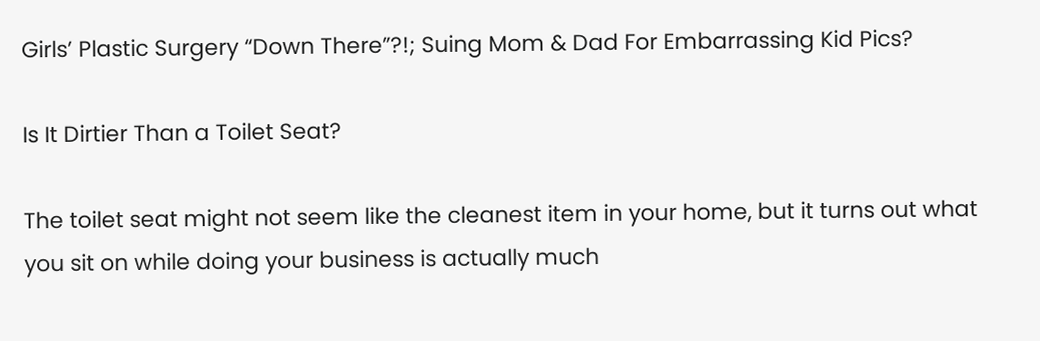Girls’ Plastic Surgery “Down There”?!; Suing Mom & Dad For Embarrassing Kid Pics?

Is It Dirtier Than a Toilet Seat?

The toilet seat might not seem like the cleanest item in your home, but it turns out what you sit on while doing your business is actually much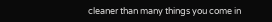cleaner than many things you come in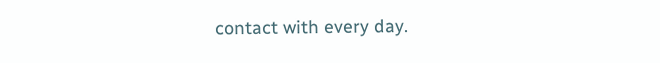contact with every day.